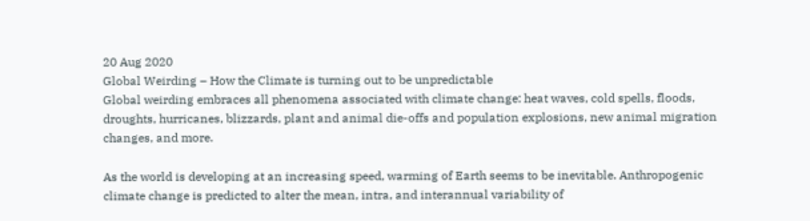20 Aug 2020
Global Weirding – How the Climate is turning out to be unpredictable
Global weirding embraces all phenomena associated with climate change: heat waves, cold spells, floods, droughts, hurricanes, blizzards, plant and animal die-offs and population explosions, new animal migration changes, and more.

As the world is developing at an increasing speed, warming of Earth seems to be inevitable. Anthropogenic climate change is predicted to alter the mean, intra, and interannual variability of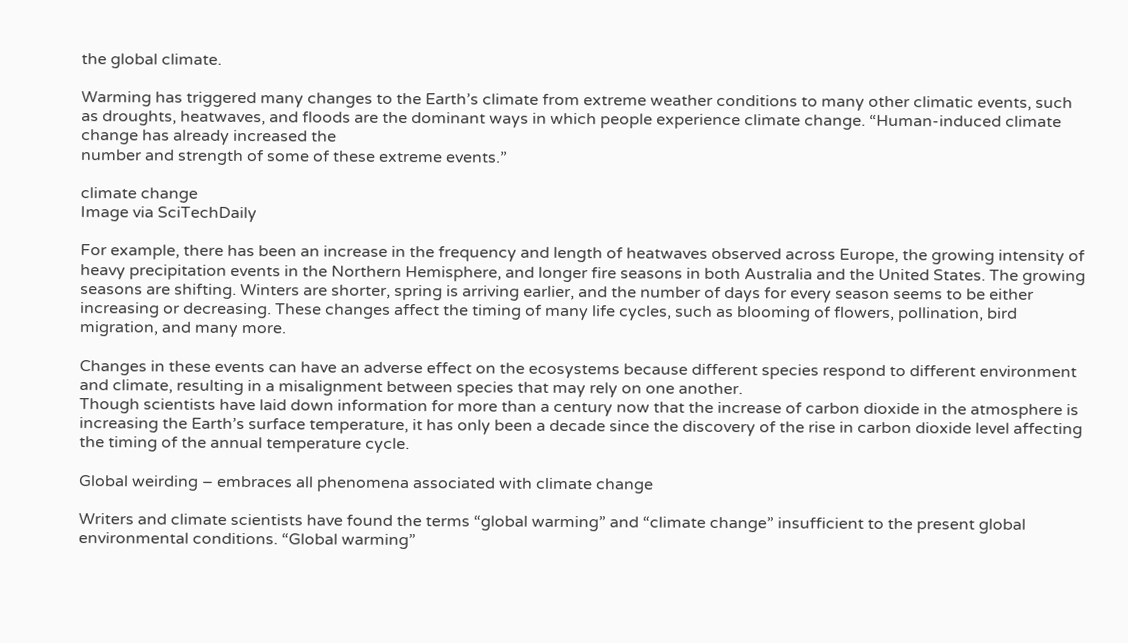the global climate.

Warming has triggered many changes to the Earth’s climate from extreme weather conditions to many other climatic events, such as droughts, heatwaves, and floods are the dominant ways in which people experience climate change. “Human-induced climate change has already increased the
number and strength of some of these extreme events.”

climate change
Image via SciTechDaily

For example, there has been an increase in the frequency and length of heatwaves observed across Europe, the growing intensity of heavy precipitation events in the Northern Hemisphere, and longer fire seasons in both Australia and the United States. The growing seasons are shifting. Winters are shorter, spring is arriving earlier, and the number of days for every season seems to be either increasing or decreasing. These changes affect the timing of many life cycles, such as blooming of flowers, pollination, bird migration, and many more.

Changes in these events can have an adverse effect on the ecosystems because different species respond to different environment and climate, resulting in a misalignment between species that may rely on one another.
Though scientists have laid down information for more than a century now that the increase of carbon dioxide in the atmosphere is increasing the Earth’s surface temperature, it has only been a decade since the discovery of the rise in carbon dioxide level affecting the timing of the annual temperature cycle.

Global weirding – embraces all phenomena associated with climate change

Writers and climate scientists have found the terms “global warming” and “climate change” insufficient to the present global environmental conditions. “Global warming”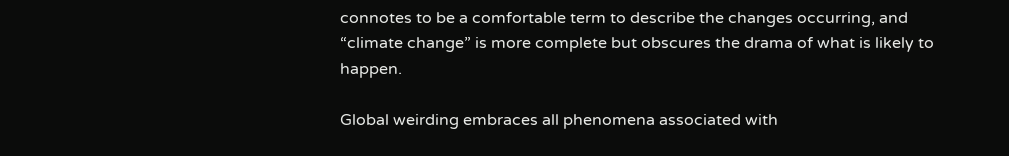connotes to be a comfortable term to describe the changes occurring, and “climate change” is more complete but obscures the drama of what is likely to happen.

Global weirding embraces all phenomena associated with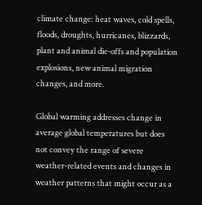climate change: heat waves, cold spells, floods, droughts, hurricanes, blizzards, plant and animal die-offs and population explosions, new animal migration changes, and more.

Global warming addresses change in average global temperatures but does not convey the range of severe weather-related events and changes in weather patterns that might occur as a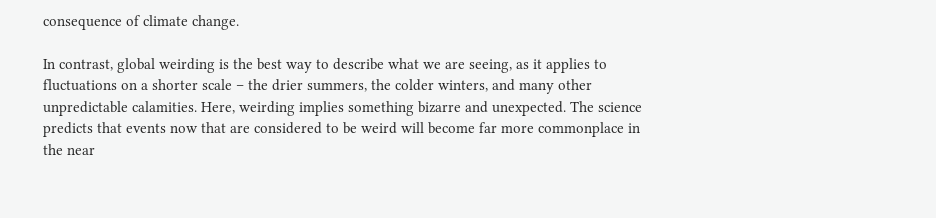consequence of climate change.

In contrast, global weirding is the best way to describe what we are seeing, as it applies to fluctuations on a shorter scale – the drier summers, the colder winters, and many other unpredictable calamities. Here, weirding implies something bizarre and unexpected. The science predicts that events now that are considered to be weird will become far more commonplace in the near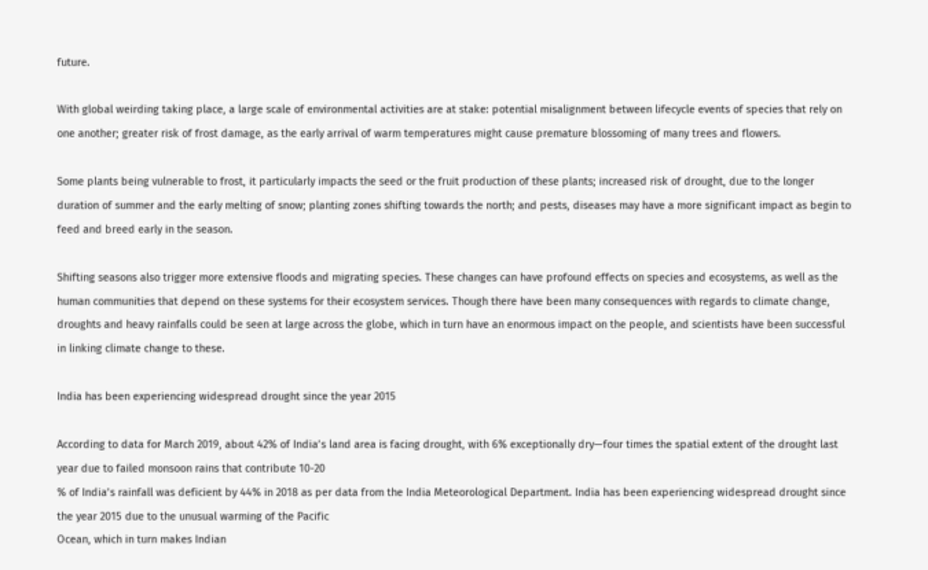future.

With global weirding taking place, a large scale of environmental activities are at stake: potential misalignment between lifecycle events of species that rely on one another; greater risk of frost damage, as the early arrival of warm temperatures might cause premature blossoming of many trees and flowers.

Some plants being vulnerable to frost, it particularly impacts the seed or the fruit production of these plants; increased risk of drought, due to the longer duration of summer and the early melting of snow; planting zones shifting towards the north; and pests, diseases may have a more significant impact as begin to feed and breed early in the season.

Shifting seasons also trigger more extensive floods and migrating species. These changes can have profound effects on species and ecosystems, as well as the human communities that depend on these systems for their ecosystem services. Though there have been many consequences with regards to climate change, droughts and heavy rainfalls could be seen at large across the globe, which in turn have an enormous impact on the people, and scientists have been successful in linking climate change to these.

India has been experiencing widespread drought since the year 2015

According to data for March 2019, about 42% of India’s land area is facing drought, with 6% exceptionally dry—four times the spatial extent of the drought last year due to failed monsoon rains that contribute 10-20
% of India’s rainfall was deficient by 44% in 2018 as per data from the India Meteorological Department. India has been experiencing widespread drought since the year 2015 due to the unusual warming of the Pacific
Ocean, which in turn makes Indian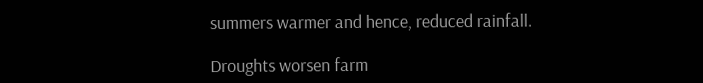summers warmer and hence, reduced rainfall.

Droughts worsen farm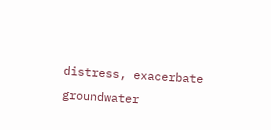distress, exacerbate groundwater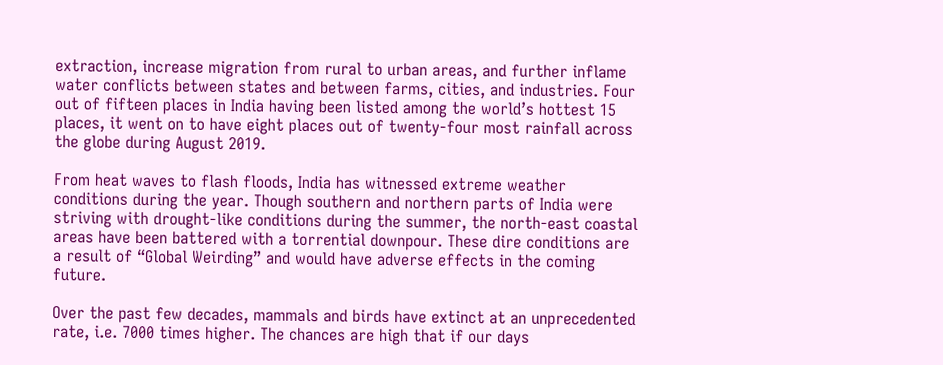extraction, increase migration from rural to urban areas, and further inflame water conflicts between states and between farms, cities, and industries. Four
out of fifteen places in India having been listed among the world’s hottest 15 places, it went on to have eight places out of twenty-four most rainfall across the globe during August 2019.

From heat waves to flash floods, India has witnessed extreme weather conditions during the year. Though southern and northern parts of India were striving with drought-like conditions during the summer, the north-east coastal areas have been battered with a torrential downpour. These dire conditions are a result of “Global Weirding” and would have adverse effects in the coming future.

Over the past few decades, mammals and birds have extinct at an unprecedented rate, i.e. 7000 times higher. The chances are high that if our days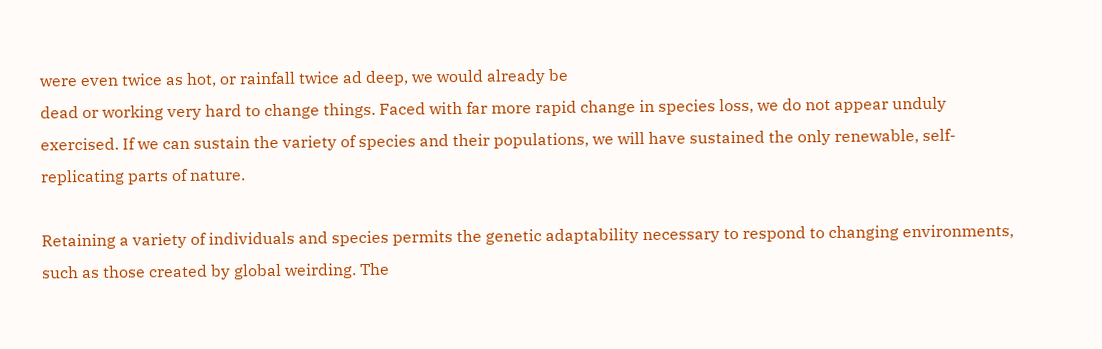were even twice as hot, or rainfall twice ad deep, we would already be
dead or working very hard to change things. Faced with far more rapid change in species loss, we do not appear unduly exercised. If we can sustain the variety of species and their populations, we will have sustained the only renewable, self-replicating parts of nature.

Retaining a variety of individuals and species permits the genetic adaptability necessary to respond to changing environments, such as those created by global weirding. The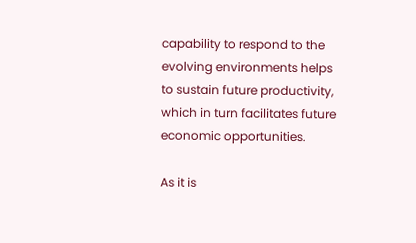capability to respond to the evolving environments helps to sustain future productivity, which in turn facilitates future economic opportunities.

As it is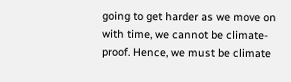going to get harder as we move on with time, we cannot be climate-proof. Hence, we must be climate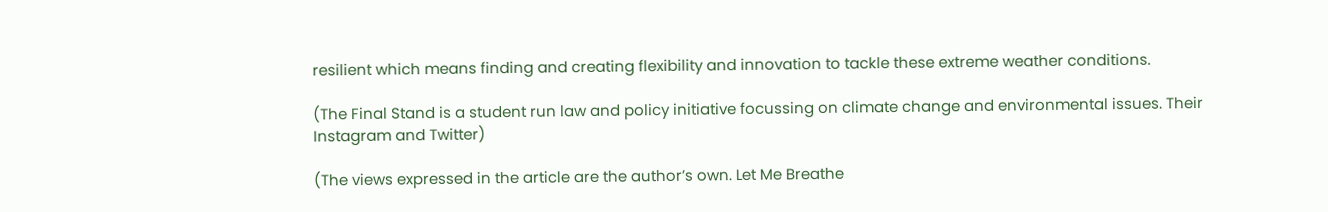resilient which means finding and creating flexibility and innovation to tackle these extreme weather conditions.

(The Final Stand is a student run law and policy initiative focussing on climate change and environmental issues. Their Instagram and Twitter)

(The views expressed in the article are the author’s own. Let Me Breathe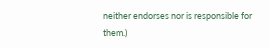neither endorses nor is responsible for them.)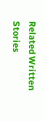Related Written Stories